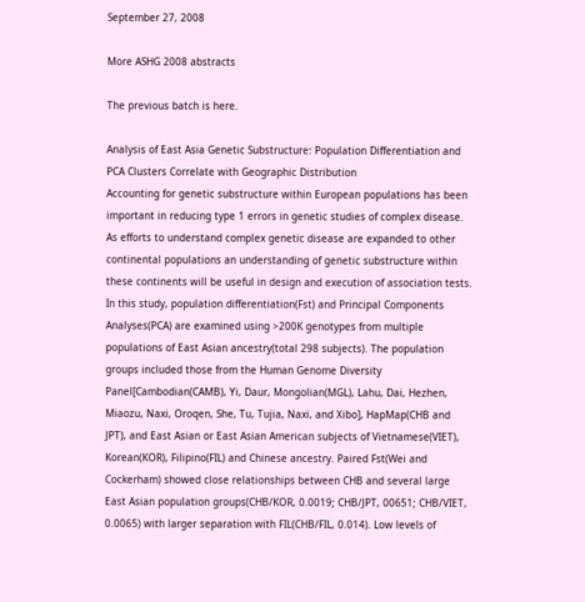September 27, 2008

More ASHG 2008 abstracts

The previous batch is here.

Analysis of East Asia Genetic Substructure: Population Differentiation and PCA Clusters Correlate with Geographic Distribution
Accounting for genetic substructure within European populations has been important in reducing type 1 errors in genetic studies of complex disease. As efforts to understand complex genetic disease are expanded to other continental populations an understanding of genetic substructure within these continents will be useful in design and execution of association tests. In this study, population differentiation(Fst) and Principal Components Analyses(PCA) are examined using >200K genotypes from multiple populations of East Asian ancestry(total 298 subjects). The population groups included those from the Human Genome Diversity Panel[Cambodian(CAMB), Yi, Daur, Mongolian(MGL), Lahu, Dai, Hezhen, Miaozu, Naxi, Oroqen, She, Tu, Tujia, Naxi, and Xibo], HapMap(CHB and JPT), and East Asian or East Asian American subjects of Vietnamese(VIET), Korean(KOR), Filipino(FIL) and Chinese ancestry. Paired Fst(Wei and Cockerham) showed close relationships between CHB and several large East Asian population groups(CHB/KOR, 0.0019; CHB/JPT, 00651; CHB/VIET, 0.0065) with larger separation with FIL(CHB/FIL, 0.014). Low levels of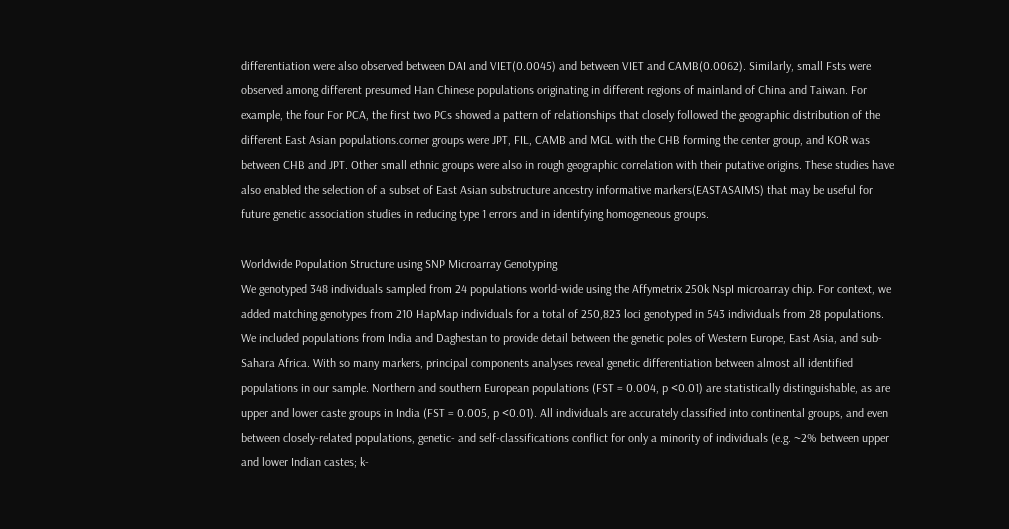differentiation were also observed between DAI and VIET(0.0045) and between VIET and CAMB(0.0062). Similarly, small Fsts were observed among different presumed Han Chinese populations originating in different regions of mainland of China and Taiwan. For example, the four For PCA, the first two PCs showed a pattern of relationships that closely followed the geographic distribution of the different East Asian populations.corner groups were JPT, FIL, CAMB and MGL with the CHB forming the center group, and KOR was between CHB and JPT. Other small ethnic groups were also in rough geographic correlation with their putative origins. These studies have also enabled the selection of a subset of East Asian substructure ancestry informative markers(EASTASAIMS) that may be useful for future genetic association studies in reducing type 1 errors and in identifying homogeneous groups.

Worldwide Population Structure using SNP Microarray Genotyping
We genotyped 348 individuals sampled from 24 populations world-wide using the Affymetrix 250k NspI microarray chip. For context, we added matching genotypes from 210 HapMap individuals for a total of 250,823 loci genotyped in 543 individuals from 28 populations. We included populations from India and Daghestan to provide detail between the genetic poles of Western Europe, East Asia, and sub-Sahara Africa. With so many markers, principal components analyses reveal genetic differentiation between almost all identified populations in our sample. Northern and southern European populations (FST = 0.004, p <0.01) are statistically distinguishable, as are upper and lower caste groups in India (FST = 0.005, p <0.01). All individuals are accurately classified into continental groups, and even between closely-related populations, genetic- and self-classifications conflict for only a minority of individuals (e.g. ~2% between upper and lower Indian castes; k-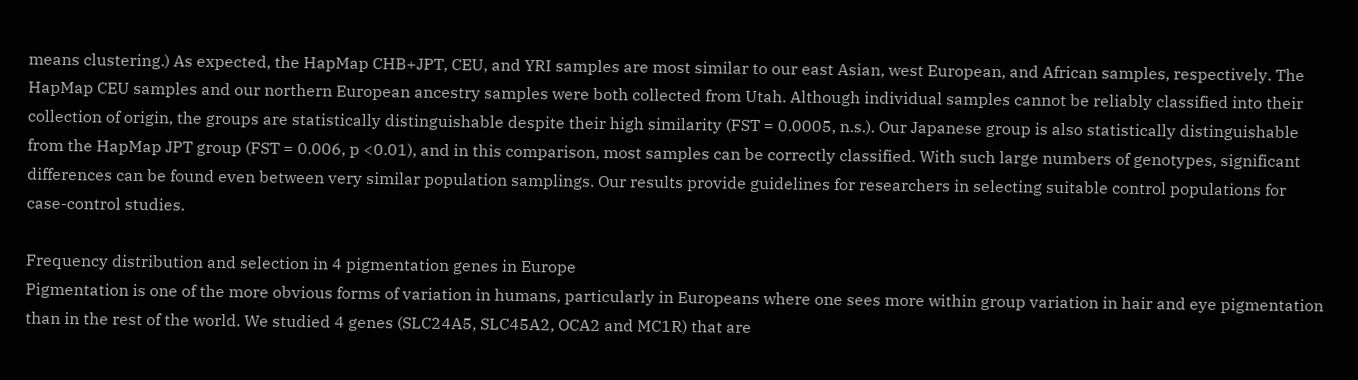means clustering.) As expected, the HapMap CHB+JPT, CEU, and YRI samples are most similar to our east Asian, west European, and African samples, respectively. The HapMap CEU samples and our northern European ancestry samples were both collected from Utah. Although individual samples cannot be reliably classified into their collection of origin, the groups are statistically distinguishable despite their high similarity (FST = 0.0005, n.s.). Our Japanese group is also statistically distinguishable from the HapMap JPT group (FST = 0.006, p <0.01), and in this comparison, most samples can be correctly classified. With such large numbers of genotypes, significant differences can be found even between very similar population samplings. Our results provide guidelines for researchers in selecting suitable control populations for case-control studies.

Frequency distribution and selection in 4 pigmentation genes in Europe
Pigmentation is one of the more obvious forms of variation in humans, particularly in Europeans where one sees more within group variation in hair and eye pigmentation than in the rest of the world. We studied 4 genes (SLC24A5, SLC45A2, OCA2 and MC1R) that are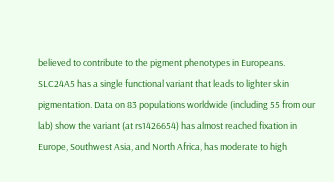believed to contribute to the pigment phenotypes in Europeans. SLC24A5 has a single functional variant that leads to lighter skin pigmentation. Data on 83 populations worldwide (including 55 from our lab) show the variant (at rs1426654) has almost reached fixation in Europe, Southwest Asia, and North Africa, has moderate to high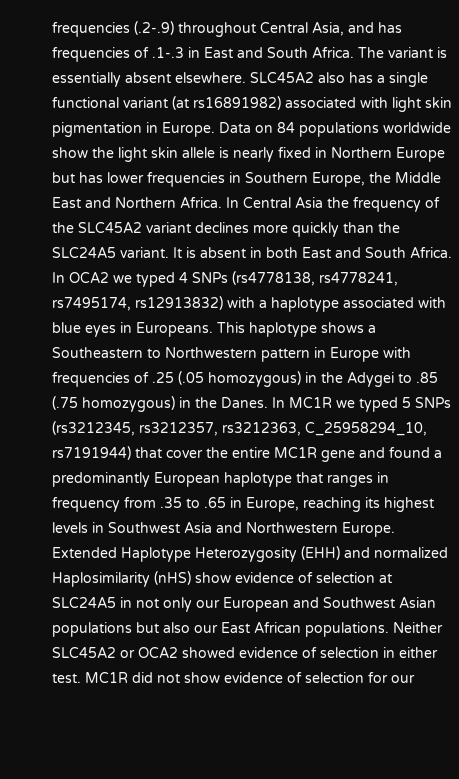frequencies (.2-.9) throughout Central Asia, and has frequencies of .1-.3 in East and South Africa. The variant is essentially absent elsewhere. SLC45A2 also has a single functional variant (at rs16891982) associated with light skin pigmentation in Europe. Data on 84 populations worldwide show the light skin allele is nearly fixed in Northern Europe but has lower frequencies in Southern Europe, the Middle East and Northern Africa. In Central Asia the frequency of the SLC45A2 variant declines more quickly than the SLC24A5 variant. It is absent in both East and South Africa. In OCA2 we typed 4 SNPs (rs4778138, rs4778241, rs7495174, rs12913832) with a haplotype associated with blue eyes in Europeans. This haplotype shows a Southeastern to Northwestern pattern in Europe with frequencies of .25 (.05 homozygous) in the Adygei to .85 (.75 homozygous) in the Danes. In MC1R we typed 5 SNPs (rs3212345, rs3212357, rs3212363, C_25958294_10, rs7191944) that cover the entire MC1R gene and found a predominantly European haplotype that ranges in frequency from .35 to .65 in Europe, reaching its highest levels in Southwest Asia and Northwestern Europe. Extended Haplotype Heterozygosity (EHH) and normalized Haplosimilarity (nHS) show evidence of selection at SLC24A5 in not only our European and Southwest Asian populations but also our East African populations. Neither SLC45A2 or OCA2 showed evidence of selection in either test. MC1R did not show evidence of selection for our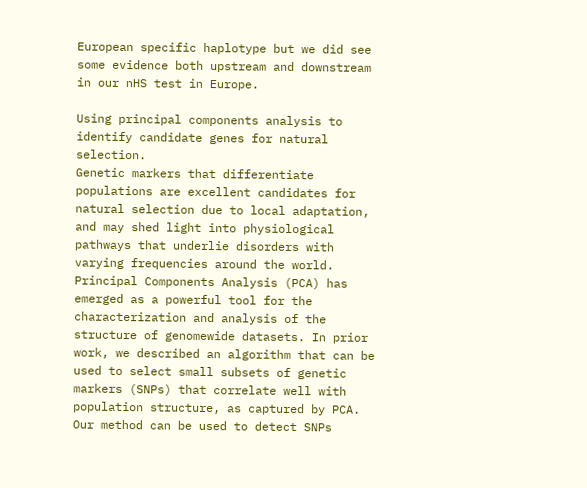European specific haplotype but we did see some evidence both upstream and downstream in our nHS test in Europe.

Using principal components analysis to identify candidate genes for natural selection.
Genetic markers that differentiate populations are excellent candidates for natural selection due to local adaptation, and may shed light into physiological pathways that underlie disorders with varying frequencies around the world. Principal Components Analysis (PCA) has emerged as a powerful tool for the characterization and analysis of the structure of genomewide datasets. In prior work, we described an algorithm that can be used to select small subsets of genetic markers (SNPs) that correlate well with population structure, as captured by PCA. Our method can be used to detect SNPs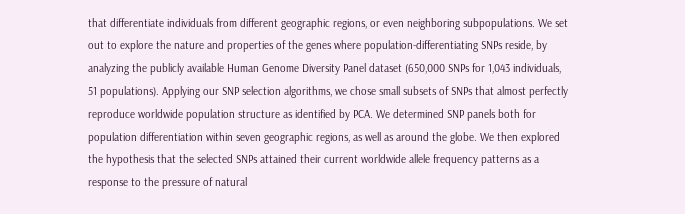that differentiate individuals from different geographic regions, or even neighboring subpopulations. We set out to explore the nature and properties of the genes where population-differentiating SNPs reside, by analyzing the publicly available Human Genome Diversity Panel dataset (650,000 SNPs for 1,043 individuals, 51 populations). Applying our SNP selection algorithms, we chose small subsets of SNPs that almost perfectly reproduce worldwide population structure as identified by PCA. We determined SNP panels both for population differentiation within seven geographic regions, as well as around the globe. We then explored the hypothesis that the selected SNPs attained their current worldwide allele frequency patterns as a response to the pressure of natural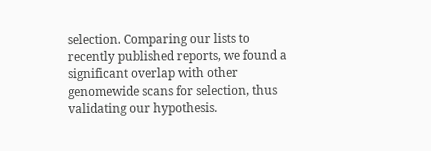selection. Comparing our lists to recently published reports, we found a significant overlap with other genomewide scans for selection, thus validating our hypothesis.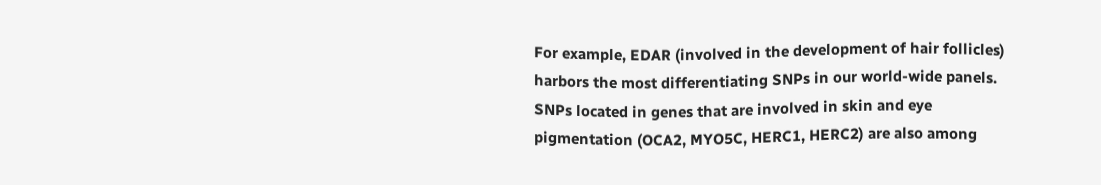For example, EDAR (involved in the development of hair follicles) harbors the most differentiating SNPs in our world-wide panels. SNPs located in genes that are involved in skin and eye pigmentation (OCA2, MYO5C, HERC1, HERC2) are also among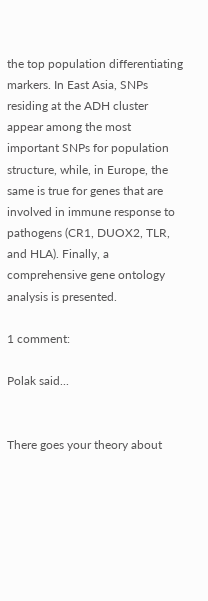the top population differentiating markers. In East Asia, SNPs residing at the ADH cluster appear among the most important SNPs for population structure, while, in Europe, the same is true for genes that are involved in immune response to pathogens (CR1, DUOX2, TLR, and HLA). Finally, a comprehensive gene ontology analysis is presented.

1 comment:

Polak said...


There goes your theory about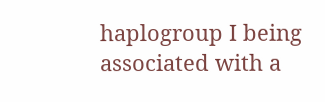haplogroup I being associated with a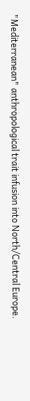"Mediterranean" anthropological trait infusion into North/Central Europe.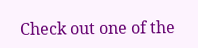Check out one of the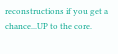reconstructions if you get a chance...UP to the core.